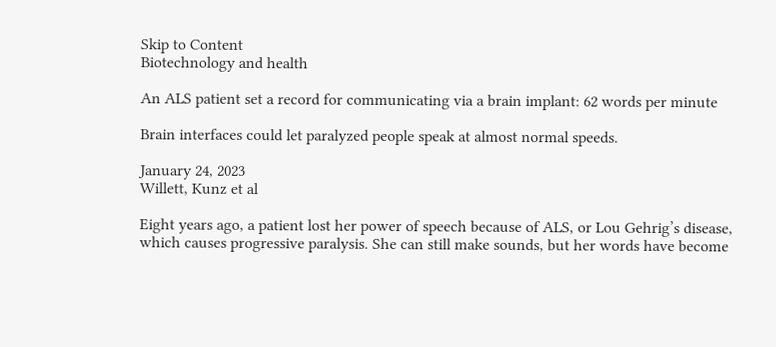Skip to Content
Biotechnology and health

An ALS patient set a record for communicating via a brain implant: 62 words per minute

Brain interfaces could let paralyzed people speak at almost normal speeds.

January 24, 2023
Willett, Kunz et al

Eight years ago, a patient lost her power of speech because of ALS, or Lou Gehrig’s disease, which causes progressive paralysis. She can still make sounds, but her words have become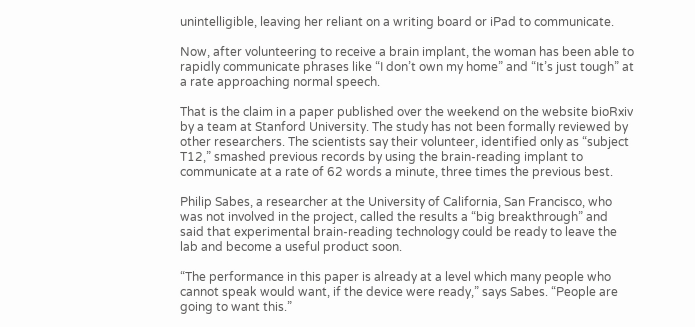unintelligible, leaving her reliant on a writing board or iPad to communicate.

Now, after volunteering to receive a brain implant, the woman has been able to rapidly communicate phrases like “I don’t own my home” and “It’s just tough” at a rate approaching normal speech.

That is the claim in a paper published over the weekend on the website bioRxiv by a team at Stanford University. The study has not been formally reviewed by other researchers. The scientists say their volunteer, identified only as “subject T12,” smashed previous records by using the brain-reading implant to communicate at a rate of 62 words a minute, three times the previous best.

Philip Sabes, a researcher at the University of California, San Francisco, who was not involved in the project, called the results a “big breakthrough” and said that experimental brain-reading technology could be ready to leave the lab and become a useful product soon.

“The performance in this paper is already at a level which many people who cannot speak would want, if the device were ready,” says Sabes. “People are going to want this.”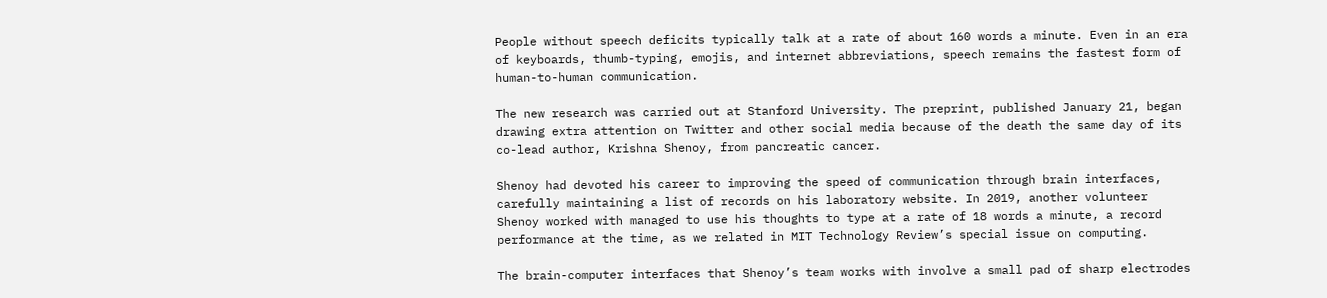People without speech deficits typically talk at a rate of about 160 words a minute. Even in an era of keyboards, thumb-typing, emojis, and internet abbreviations, speech remains the fastest form of human-to-human communication.

The new research was carried out at Stanford University. The preprint, published January 21, began drawing extra attention on Twitter and other social media because of the death the same day of its co-lead author, Krishna Shenoy, from pancreatic cancer.

Shenoy had devoted his career to improving the speed of communication through brain interfaces, carefully maintaining a list of records on his laboratory website. In 2019, another volunteer Shenoy worked with managed to use his thoughts to type at a rate of 18 words a minute, a record performance at the time, as we related in MIT Technology Review’s special issue on computing.

The brain-computer interfaces that Shenoy’s team works with involve a small pad of sharp electrodes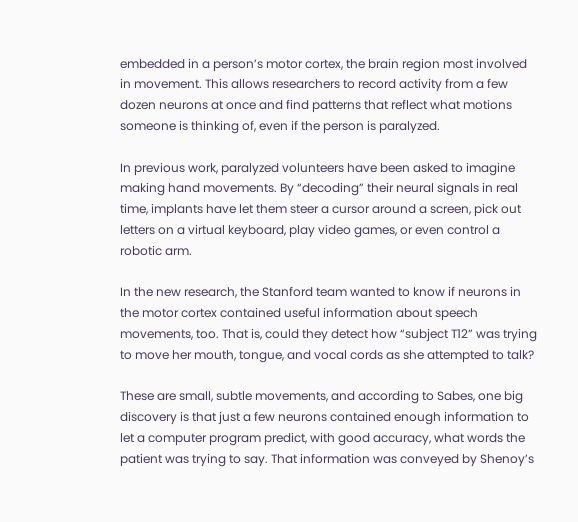embedded in a person’s motor cortex, the brain region most involved in movement. This allows researchers to record activity from a few dozen neurons at once and find patterns that reflect what motions someone is thinking of, even if the person is paralyzed.

In previous work, paralyzed volunteers have been asked to imagine making hand movements. By “decoding” their neural signals in real time, implants have let them steer a cursor around a screen, pick out letters on a virtual keyboard, play video games, or even control a robotic arm.

In the new research, the Stanford team wanted to know if neurons in the motor cortex contained useful information about speech movements, too. That is, could they detect how “subject T12” was trying to move her mouth, tongue, and vocal cords as she attempted to talk?

These are small, subtle movements, and according to Sabes, one big discovery is that just a few neurons contained enough information to let a computer program predict, with good accuracy, what words the patient was trying to say. That information was conveyed by Shenoy’s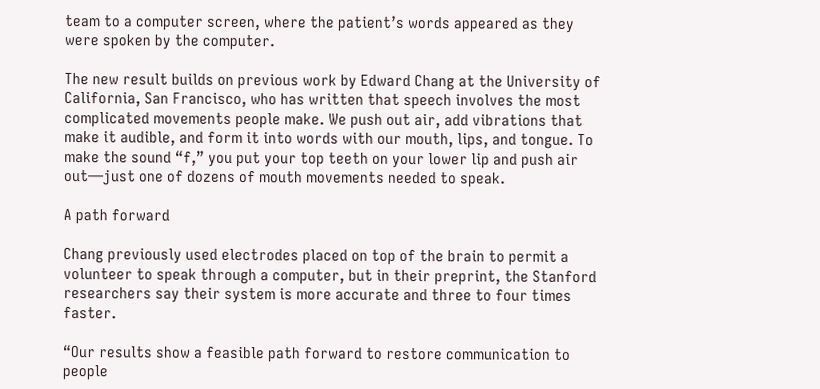team to a computer screen, where the patient’s words appeared as they were spoken by the computer.

The new result builds on previous work by Edward Chang at the University of California, San Francisco, who has written that speech involves the most complicated movements people make. We push out air, add vibrations that make it audible, and form it into words with our mouth, lips, and tongue. To make the sound “f,” you put your top teeth on your lower lip and push air out—just one of dozens of mouth movements needed to speak.

A path forward

Chang previously used electrodes placed on top of the brain to permit a volunteer to speak through a computer, but in their preprint, the Stanford researchers say their system is more accurate and three to four times faster.

“Our results show a feasible path forward to restore communication to people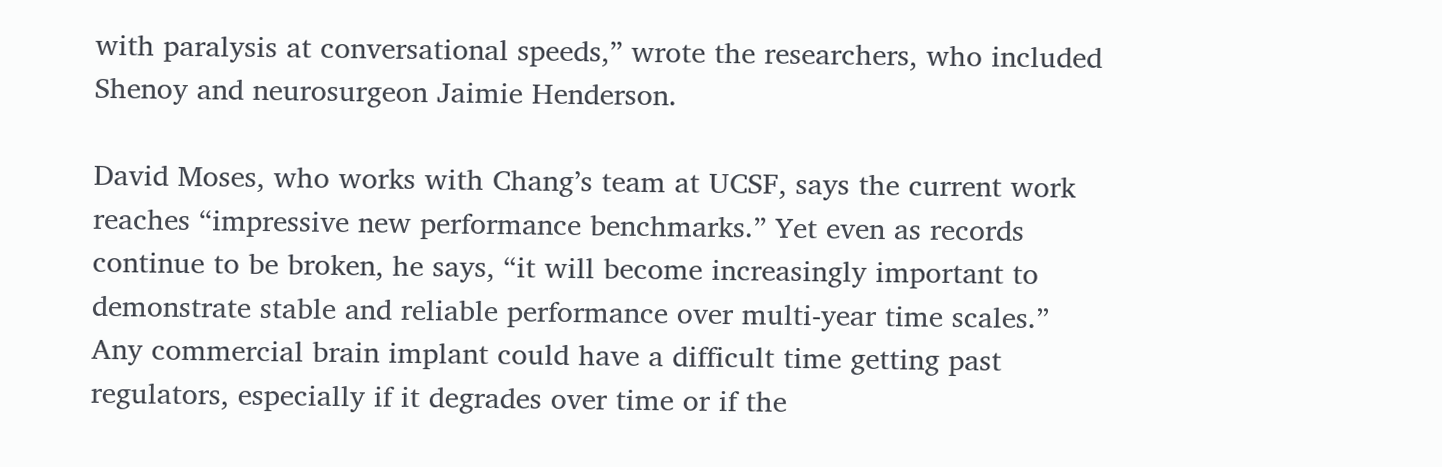with paralysis at conversational speeds,” wrote the researchers, who included Shenoy and neurosurgeon Jaimie Henderson.

David Moses, who works with Chang’s team at UCSF, says the current work reaches “impressive new performance benchmarks.” Yet even as records continue to be broken, he says, “it will become increasingly important to demonstrate stable and reliable performance over multi-year time scales.” Any commercial brain implant could have a difficult time getting past regulators, especially if it degrades over time or if the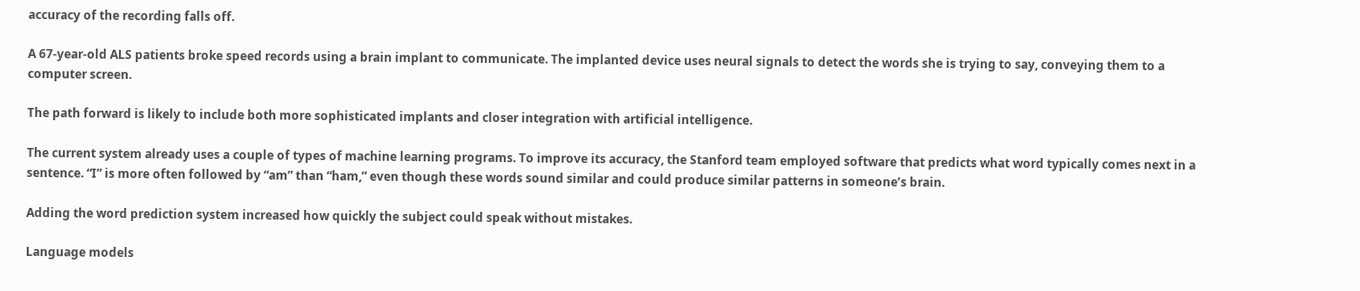accuracy of the recording falls off.

A 67-year-old ALS patients broke speed records using a brain implant to communicate. The implanted device uses neural signals to detect the words she is trying to say, conveying them to a computer screen.

The path forward is likely to include both more sophisticated implants and closer integration with artificial intelligence.

The current system already uses a couple of types of machine learning programs. To improve its accuracy, the Stanford team employed software that predicts what word typically comes next in a sentence. “I” is more often followed by “am” than “ham,” even though these words sound similar and could produce similar patterns in someone’s brain.

Adding the word prediction system increased how quickly the subject could speak without mistakes.

Language models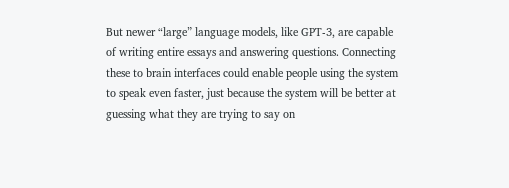But newer “large” language models, like GPT-3, are capable of writing entire essays and answering questions. Connecting these to brain interfaces could enable people using the system to speak even faster, just because the system will be better at guessing what they are trying to say on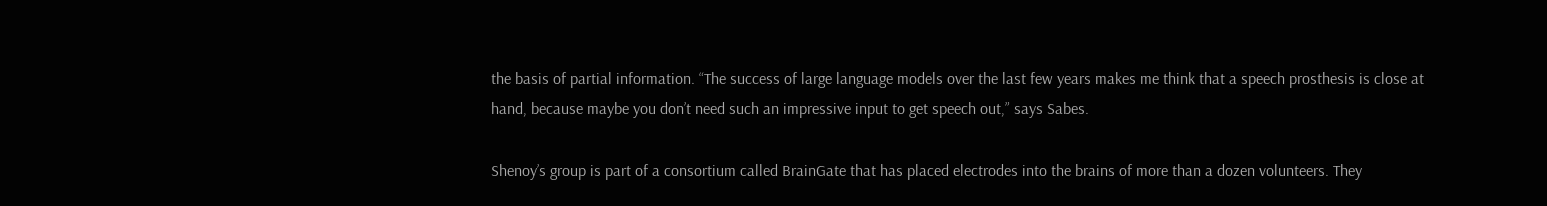the basis of partial information. “The success of large language models over the last few years makes me think that a speech prosthesis is close at hand, because maybe you don’t need such an impressive input to get speech out,” says Sabes.

Shenoy’s group is part of a consortium called BrainGate that has placed electrodes into the brains of more than a dozen volunteers. They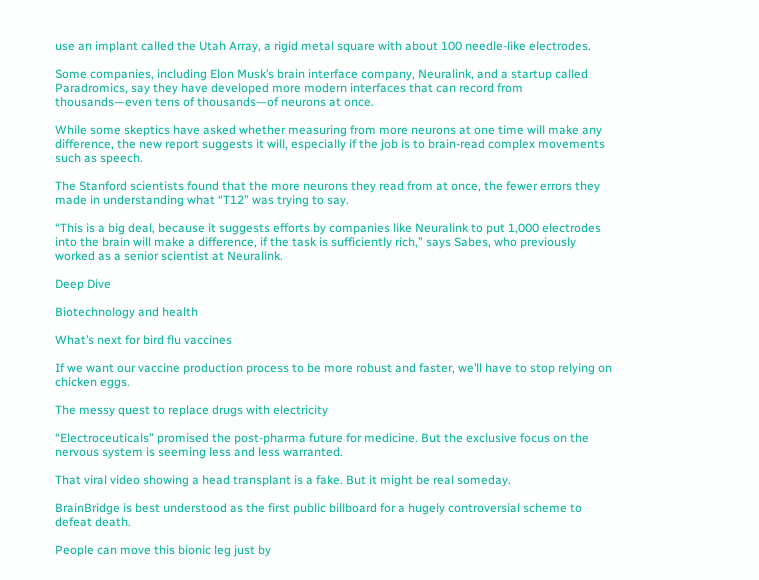use an implant called the Utah Array, a rigid metal square with about 100 needle-like electrodes.

Some companies, including Elon Musk’s brain interface company, Neuralink, and a startup called Paradromics, say they have developed more modern interfaces that can record from thousands—even tens of thousands—of neurons at once.

While some skeptics have asked whether measuring from more neurons at one time will make any difference, the new report suggests it will, especially if the job is to brain-read complex movements such as speech.

The Stanford scientists found that the more neurons they read from at once, the fewer errors they made in understanding what “T12” was trying to say.

“This is a big deal, because it suggests efforts by companies like Neuralink to put 1,000 electrodes into the brain will make a difference, if the task is sufficiently rich,” says Sabes, who previously worked as a senior scientist at Neuralink.

Deep Dive

Biotechnology and health

What’s next for bird flu vaccines

If we want our vaccine production process to be more robust and faster, we’ll have to stop relying on chicken eggs.

The messy quest to replace drugs with electricity

“Electroceuticals” promised the post-pharma future for medicine. But the exclusive focus on the nervous system is seeming less and less warranted.

That viral video showing a head transplant is a fake. But it might be real someday.

BrainBridge is best understood as the first public billboard for a hugely controversial scheme to defeat death.

People can move this bionic leg just by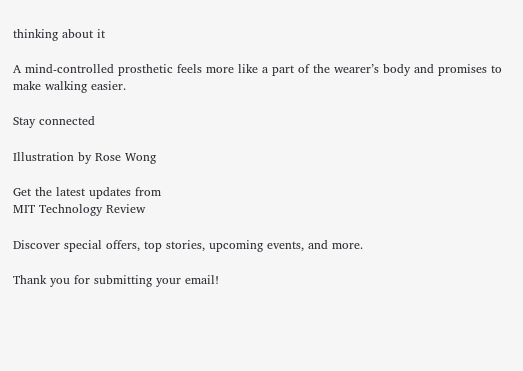thinking about it

A mind-controlled prosthetic feels more like a part of the wearer’s body and promises to make walking easier.

Stay connected

Illustration by Rose Wong

Get the latest updates from
MIT Technology Review

Discover special offers, top stories, upcoming events, and more.

Thank you for submitting your email!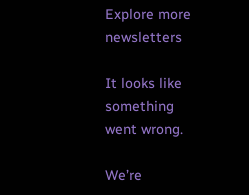Explore more newsletters

It looks like something went wrong.

We’re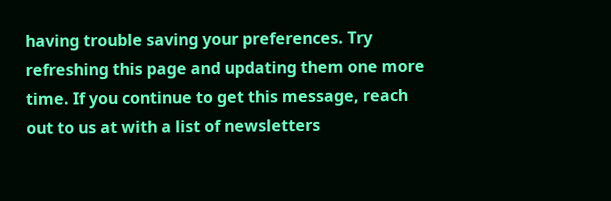having trouble saving your preferences. Try refreshing this page and updating them one more time. If you continue to get this message, reach out to us at with a list of newsletters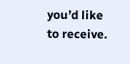you’d like to receive.